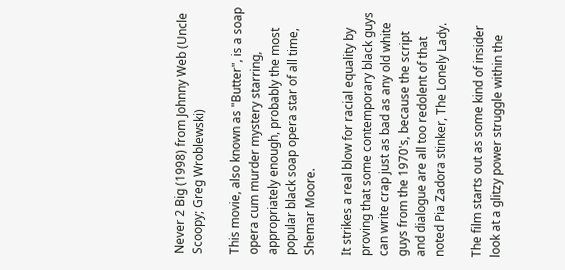Never 2 Big (1998) from Johnny Web (Uncle Scoopy; Greg Wroblewski)

This movie, also known as "Butter", is a soap opera cum murder mystery starring, appropriately enough, probably the most popular black soap opera star of all time, Shemar Moore.

It strikes a real blow for racial equality by proving that some contemporary black guys can write crap just as bad as any old white guys from the 1970's, because the script and dialogue are all too redolent of that noted Pia Zadora stinker, The Lonely Lady.

The film starts out as some kind of insider look at a glitzy power struggle within the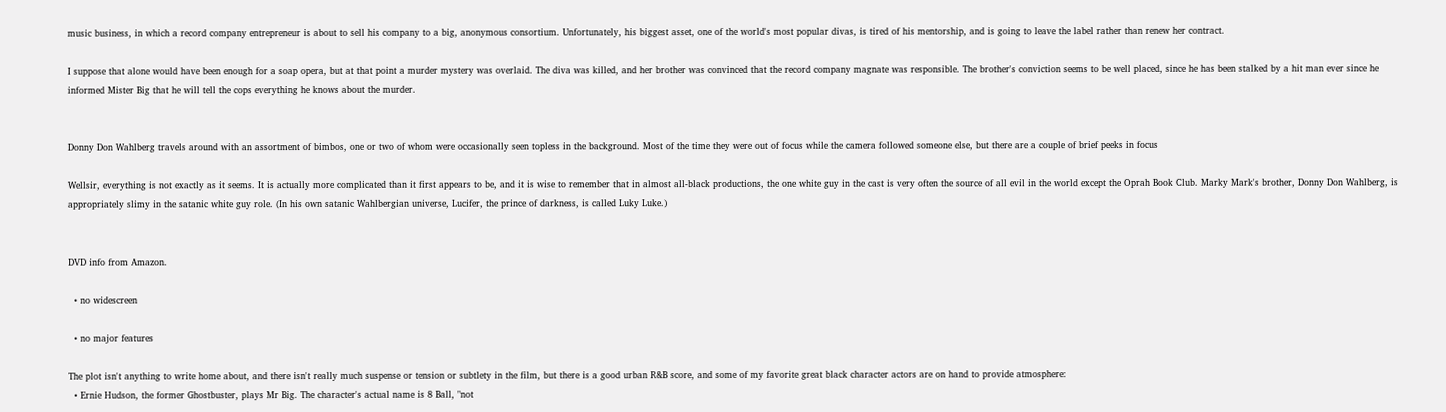music business, in which a record company entrepreneur is about to sell his company to a big, anonymous consortium. Unfortunately, his biggest asset, one of the world's most popular divas, is tired of his mentorship, and is going to leave the label rather than renew her contract.

I suppose that alone would have been enough for a soap opera, but at that point a murder mystery was overlaid. The diva was killed, and her brother was convinced that the record company magnate was responsible. The brother's conviction seems to be well placed, since he has been stalked by a hit man ever since he informed Mister Big that he will tell the cops everything he knows about the murder.


Donny Don Wahlberg travels around with an assortment of bimbos, one or two of whom were occasionally seen topless in the background. Most of the time they were out of focus while the camera followed someone else, but there are a couple of brief peeks in focus

Wellsir, everything is not exactly as it seems. It is actually more complicated than it first appears to be, and it is wise to remember that in almost all-black productions, the one white guy in the cast is very often the source of all evil in the world except the Oprah Book Club. Marky Mark's brother, Donny Don Wahlberg, is appropriately slimy in the satanic white guy role. (In his own satanic Wahlbergian universe, Lucifer, the prince of darkness, is called Luky Luke.)


DVD info from Amazon.

  • no widescreen

  • no major features

The plot isn't anything to write home about, and there isn't really much suspense or tension or subtlety in the film, but there is a good urban R&B score, and some of my favorite great black character actors are on hand to provide atmosphere:
  • Ernie Hudson, the former Ghostbuster, plays Mr Big. The character's actual name is 8 Ball, "not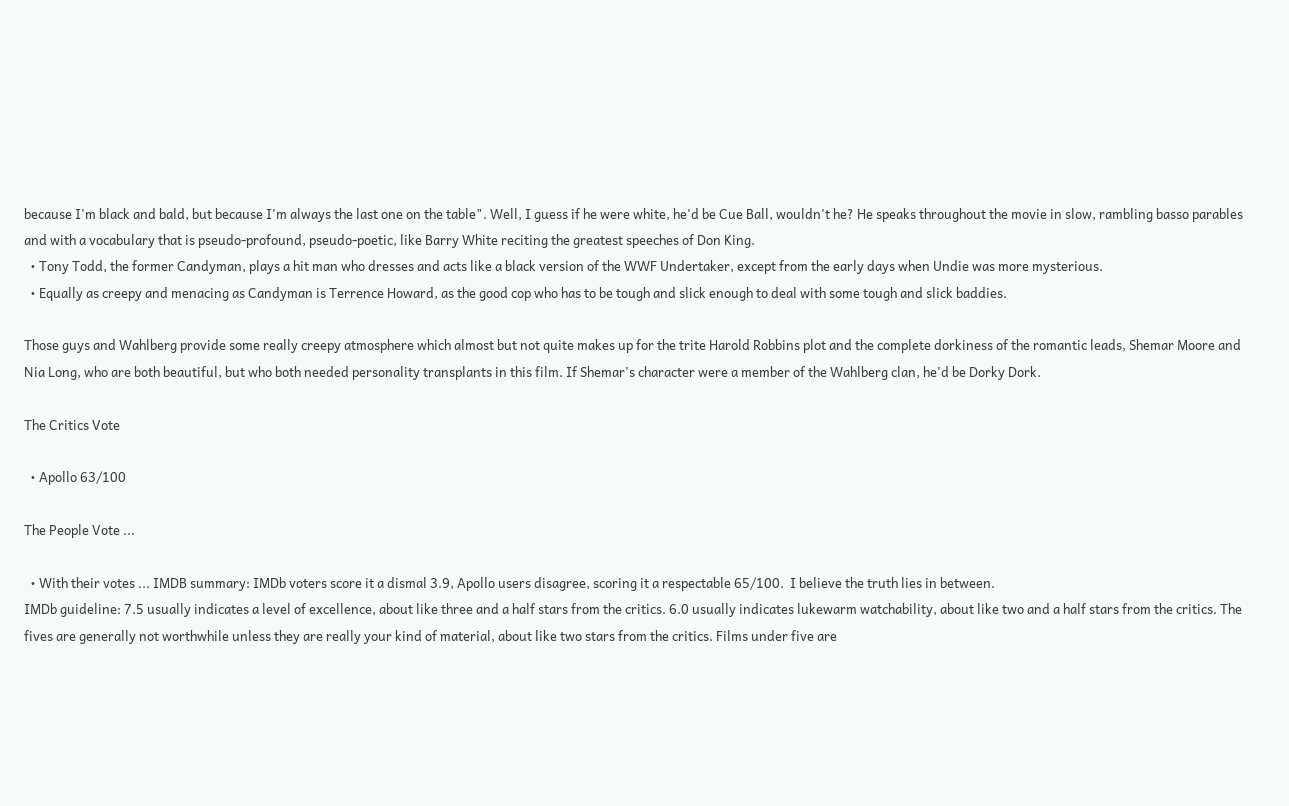because I'm black and bald, but because I'm always the last one on the table". Well, I guess if he were white, he'd be Cue Ball, wouldn't he? He speaks throughout the movie in slow, rambling basso parables and with a vocabulary that is pseudo-profound, pseudo-poetic, like Barry White reciting the greatest speeches of Don King.
  • Tony Todd, the former Candyman, plays a hit man who dresses and acts like a black version of the WWF Undertaker, except from the early days when Undie was more mysterious.
  • Equally as creepy and menacing as Candyman is Terrence Howard, as the good cop who has to be tough and slick enough to deal with some tough and slick baddies.

Those guys and Wahlberg provide some really creepy atmosphere which almost but not quite makes up for the trite Harold Robbins plot and the complete dorkiness of the romantic leads, Shemar Moore and Nia Long, who are both beautiful, but who both needed personality transplants in this film. If Shemar's character were a member of the Wahlberg clan, he'd be Dorky Dork.

The Critics Vote

  • Apollo 63/100

The People Vote ...

  • With their votes ... IMDB summary: IMDb voters score it a dismal 3.9, Apollo users disagree, scoring it a respectable 65/100.  I believe the truth lies in between.
IMDb guideline: 7.5 usually indicates a level of excellence, about like three and a half stars from the critics. 6.0 usually indicates lukewarm watchability, about like two and a half stars from the critics. The fives are generally not worthwhile unless they are really your kind of material, about like two stars from the critics. Films under five are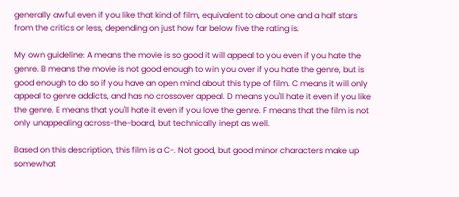generally awful even if you like that kind of film, equivalent to about one and a half stars from the critics or less, depending on just how far below five the rating is.

My own guideline: A means the movie is so good it will appeal to you even if you hate the genre. B means the movie is not good enough to win you over if you hate the genre, but is good enough to do so if you have an open mind about this type of film. C means it will only appeal to genre addicts, and has no crossover appeal. D means you'll hate it even if you like the genre. E means that you'll hate it even if you love the genre. F means that the film is not only unappealing across-the-board, but technically inept as well.

Based on this description, this film is a C-. Not good, but good minor characters make up somewhat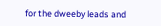for the dweeby leads and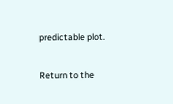predictable plot.

Return to the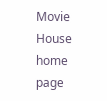Movie House home page